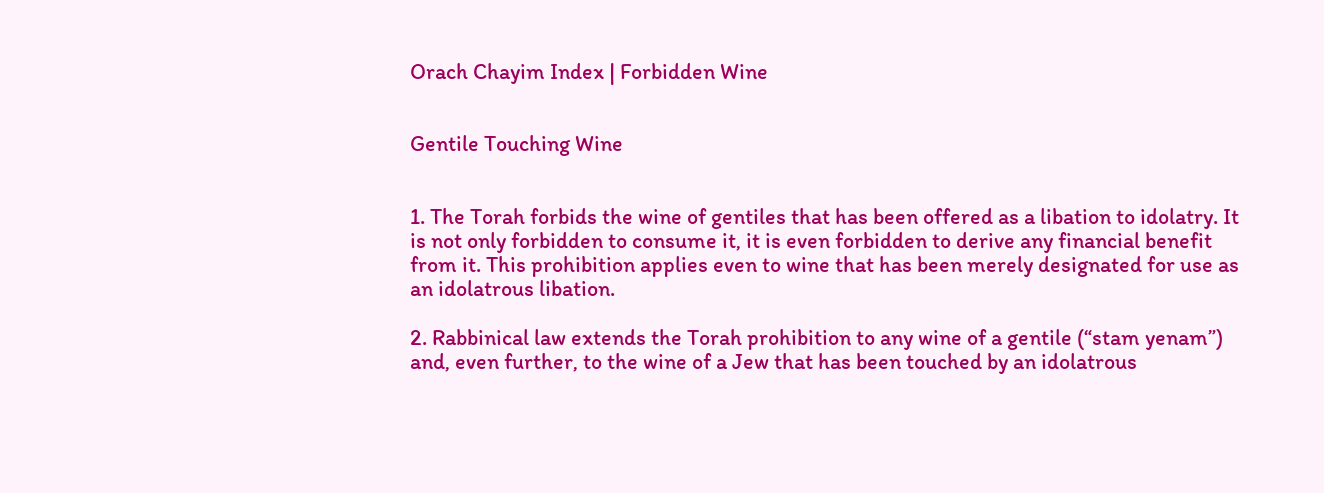Orach Chayim Index | Forbidden Wine


Gentile Touching Wine


1. The Torah forbids the wine of gentiles that has been offered as a libation to idolatry. It is not only forbidden to consume it, it is even forbidden to derive any financial benefit from it. This prohibition applies even to wine that has been merely designated for use as an idolatrous libation.

2. Rabbinical law extends the Torah prohibition to any wine of a gentile (“stam yenam”) and, even further, to the wine of a Jew that has been touched by an idolatrous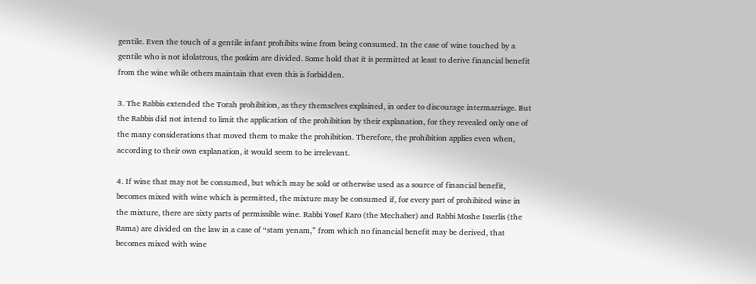gentile. Even the touch of a gentile infant prohibits wine from being consumed. In the case of wine touched by a gentile who is not idolatrous, the poskim are divided. Some hold that it is permitted at least to derive financial benefit from the wine while others maintain that even this is forbidden.

3. The Rabbis extended the Torah prohibition, as they themselves explained, in order to discourage intermarriage. But the Rabbis did not intend to limit the application of the prohibition by their explanation, for they revealed only one of the many considerations that moved them to make the prohibition. Therefore, the prohibition applies even when, according to their own explanation, it would seem to be irrelevant.

4. If wine that may not be consumed, but which may be sold or otherwise used as a source of financial benefit, becomes mixed with wine which is permitted, the mixture may be consumed if, for every part of prohibited wine in the mixture, there are sixty parts of permissible wine. Rabbi Yosef Karo (the Mechaber) and Rabbi Moshe Isserlis (the Rama) are divided on the law in a case of “stam yenam,” from which no financial benefit may be derived, that becomes mixed with wine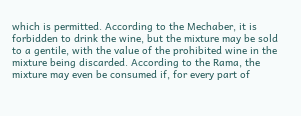which is permitted. According to the Mechaber, it is forbidden to drink the wine, but the mixture may be sold to a gentile, with the value of the prohibited wine in the mixture being discarded. According to the Rama, the mixture may even be consumed if, for every part of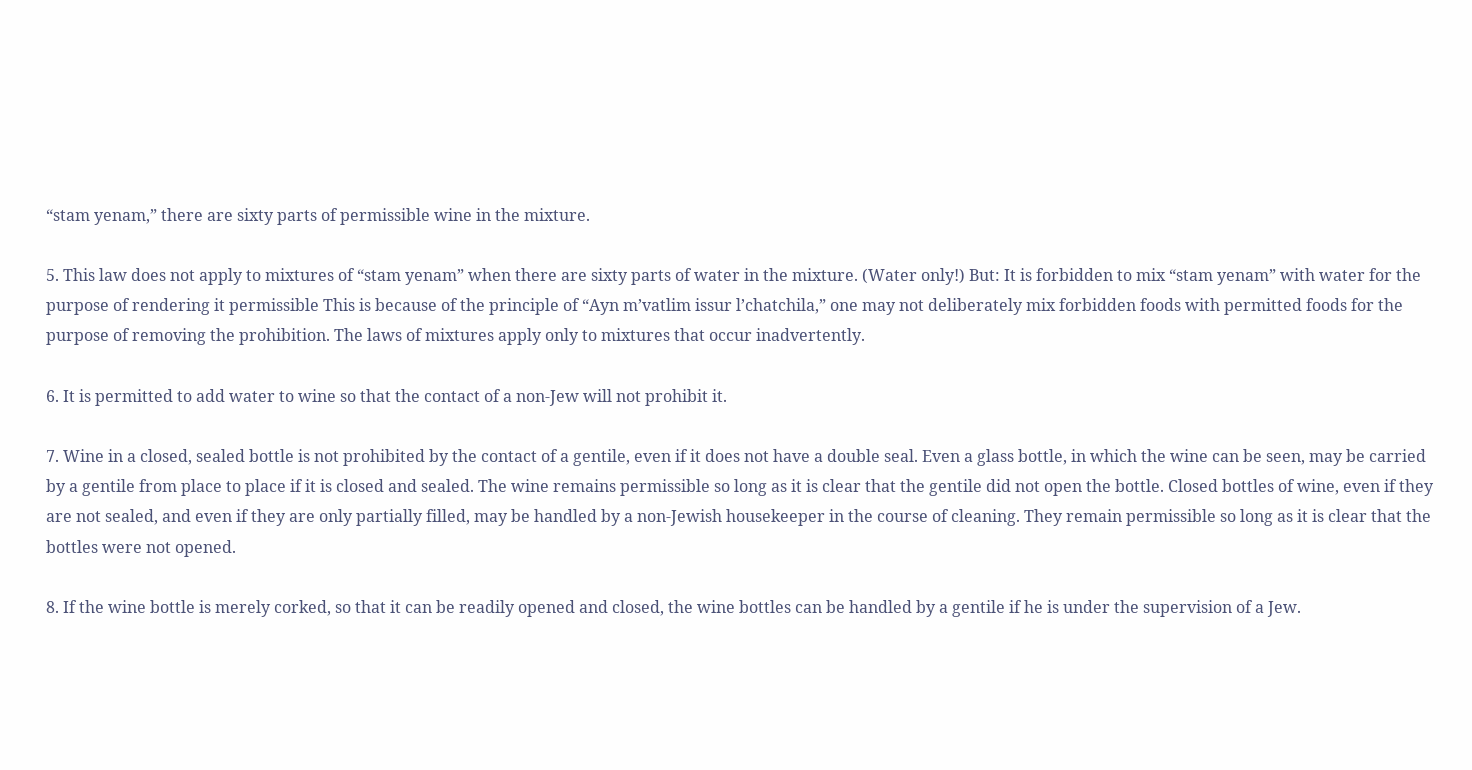“stam yenam,” there are sixty parts of permissible wine in the mixture.

5. This law does not apply to mixtures of “stam yenam” when there are sixty parts of water in the mixture. (Water only!) But: It is forbidden to mix “stam yenam” with water for the purpose of rendering it permissible This is because of the principle of “Ayn m’vatlim issur l’chatchila,” one may not deliberately mix forbidden foods with permitted foods for the purpose of removing the prohibition. The laws of mixtures apply only to mixtures that occur inadvertently.

6. It is permitted to add water to wine so that the contact of a non-Jew will not prohibit it.

7. Wine in a closed, sealed bottle is not prohibited by the contact of a gentile, even if it does not have a double seal. Even a glass bottle, in which the wine can be seen, may be carried by a gentile from place to place if it is closed and sealed. The wine remains permissible so long as it is clear that the gentile did not open the bottle. Closed bottles of wine, even if they are not sealed, and even if they are only partially filled, may be handled by a non-Jewish housekeeper in the course of cleaning. They remain permissible so long as it is clear that the bottles were not opened.

8. If the wine bottle is merely corked, so that it can be readily opened and closed, the wine bottles can be handled by a gentile if he is under the supervision of a Jew.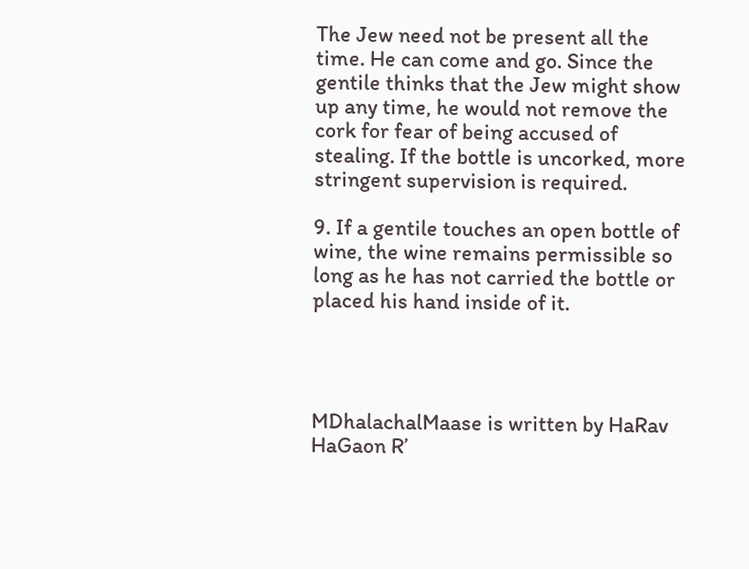The Jew need not be present all the time. He can come and go. Since the gentile thinks that the Jew might show up any time, he would not remove the cork for fear of being accused of stealing. If the bottle is uncorked, more stringent supervision is required.

9. If a gentile touches an open bottle of wine, the wine remains permissible so long as he has not carried the bottle or placed his hand inside of it.




MDhalachalMaase is written by HaRav HaGaon R’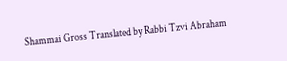Shammai Gross Translated by Rabbi Tzvi Abraham